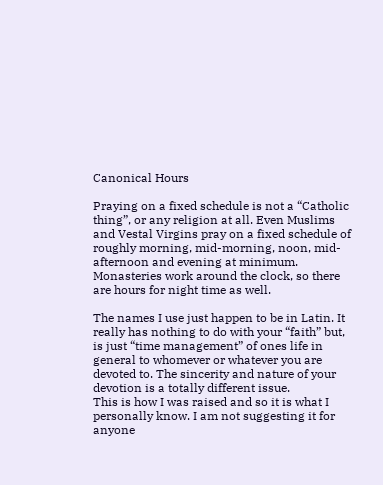Canonical Hours

Praying on a fixed schedule is not a “Catholic thing”, or any religion at all. Even Muslims and Vestal Virgins pray on a fixed schedule of roughly morning, mid-morning, noon, mid-afternoon and evening at minimum. Monasteries work around the clock, so there are hours for night time as well.

The names I use just happen to be in Latin. It really has nothing to do with your “faith” but, is just “time management” of ones life in general to whomever or whatever you are devoted to. The sincerity and nature of your devotion is a totally different issue.
This is how I was raised and so it is what I personally know. I am not suggesting it for anyone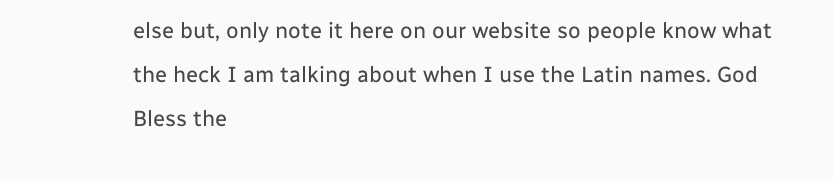else but, only note it here on our website so people know what the heck I am talking about when I use the Latin names. God Bless the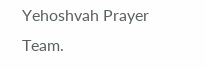Yehoshvah Prayer Team.